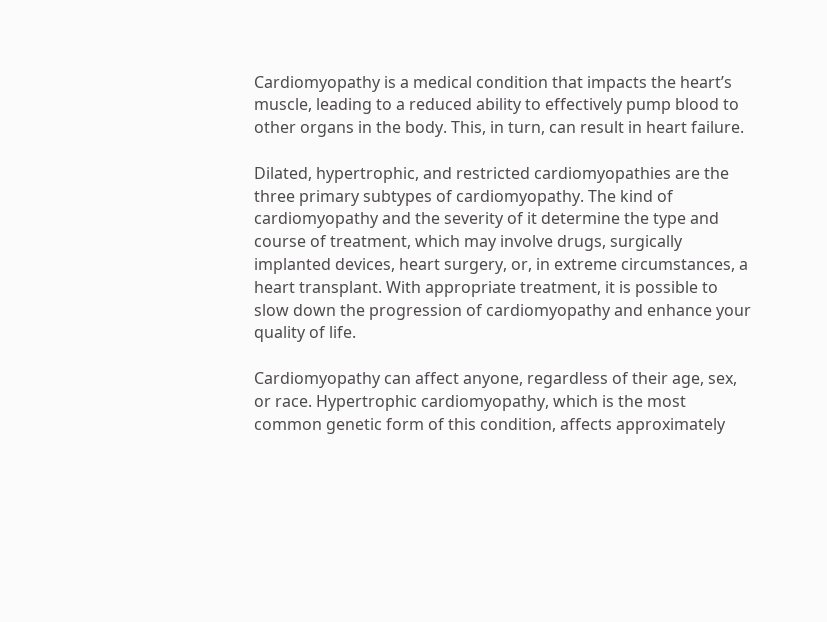Cardiomyopathy is a medical condition that impacts the heart’s muscle, leading to a reduced ability to effectively pump blood to other organs in the body. This, in turn, can result in heart failure.

Dilated, hypertrophic, and restricted cardiomyopathies are the three primary subtypes of cardiomyopathy. The kind of cardiomyopathy and the severity of it determine the type and course of treatment, which may involve drugs, surgically implanted devices, heart surgery, or, in extreme circumstances, a heart transplant. With appropriate treatment, it is possible to slow down the progression of cardiomyopathy and enhance your quality of life.

Cardiomyopathy can affect anyone, regardless of their age, sex, or race. Hypertrophic cardiomyopathy, which is the most common genetic form of this condition, affects approximately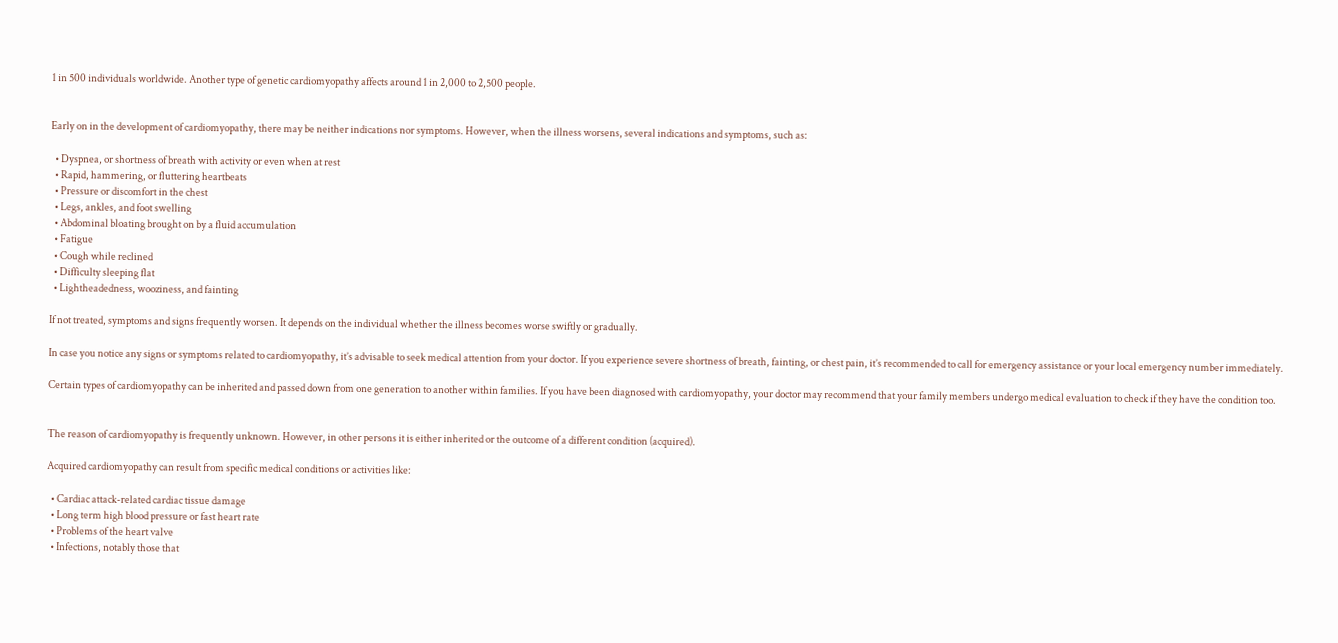1 in 500 individuals worldwide. Another type of genetic cardiomyopathy affects around 1 in 2,000 to 2,500 people.


Early on in the development of cardiomyopathy, there may be neither indications nor symptoms. However, when the illness worsens, several indications and symptoms, such as:

  • Dyspnea, or shortness of breath with activity or even when at rest
  • Rapid, hammering, or fluttering heartbeats
  • Pressure or discomfort in the chest
  • Legs, ankles, and foot swelling
  • Abdominal bloating brought on by a fluid accumulation
  • Fatigue
  • Cough while reclined
  • Difficulty sleeping flat
  • Lightheadedness, wooziness, and fainting

If not treated, symptoms and signs frequently worsen. It depends on the individual whether the illness becomes worse swiftly or gradually.

In case you notice any signs or symptoms related to cardiomyopathy, it’s advisable to seek medical attention from your doctor. If you experience severe shortness of breath, fainting, or chest pain, it’s recommended to call for emergency assistance or your local emergency number immediately.

Certain types of cardiomyopathy can be inherited and passed down from one generation to another within families. If you have been diagnosed with cardiomyopathy, your doctor may recommend that your family members undergo medical evaluation to check if they have the condition too.


The reason of cardiomyopathy is frequently unknown. However, in other persons it is either inherited or the outcome of a different condition (acquired).

Acquired cardiomyopathy can result from specific medical conditions or activities like:

  • Cardiac attack-related cardiac tissue damage
  • Long term high blood pressure or fast heart rate
  • Problems of the heart valve
  • Infections, notably those that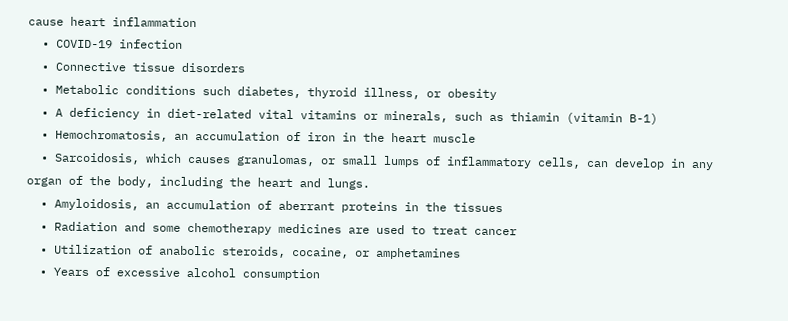cause heart inflammation
  • COVID-19 infection
  • Connective tissue disorders
  • Metabolic conditions such diabetes, thyroid illness, or obesity
  • A deficiency in diet-related vital vitamins or minerals, such as thiamin (vitamin B-1)
  • Hemochromatosis, an accumulation of iron in the heart muscle
  • Sarcoidosis, which causes granulomas, or small lumps of inflammatory cells, can develop in any organ of the body, including the heart and lungs.
  • Amyloidosis, an accumulation of aberrant proteins in the tissues
  • Radiation and some chemotherapy medicines are used to treat cancer
  • Utilization of anabolic steroids, cocaine, or amphetamines
  • Years of excessive alcohol consumption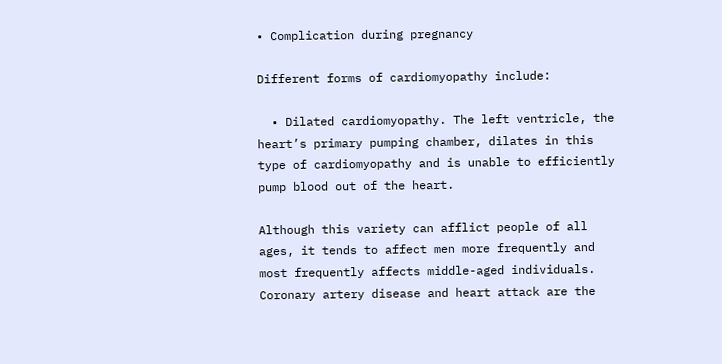• Complication during pregnancy

Different forms of cardiomyopathy include:

  • Dilated cardiomyopathy. The left ventricle, the heart’s primary pumping chamber, dilates in this type of cardiomyopathy and is unable to efficiently pump blood out of the heart.

Although this variety can afflict people of all ages, it tends to affect men more frequently and most frequently affects middle-aged individuals. Coronary artery disease and heart attack are the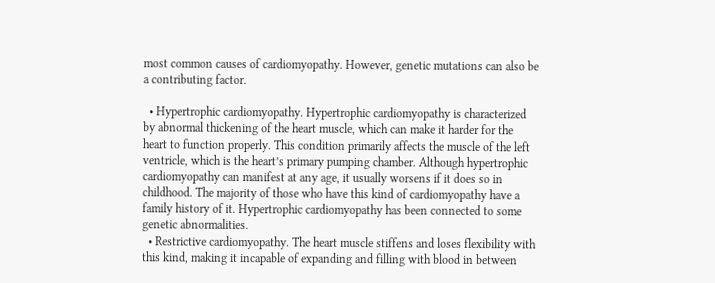most common causes of cardiomyopathy. However, genetic mutations can also be a contributing factor.

  • Hypertrophic cardiomyopathy. Hypertrophic cardiomyopathy is characterized by abnormal thickening of the heart muscle, which can make it harder for the heart to function properly. This condition primarily affects the muscle of the left ventricle, which is the heart’s primary pumping chamber. Although hypertrophic cardiomyopathy can manifest at any age, it usually worsens if it does so in childhood. The majority of those who have this kind of cardiomyopathy have a family history of it. Hypertrophic cardiomyopathy has been connected to some genetic abnormalities.
  • Restrictive cardiomyopathy. The heart muscle stiffens and loses flexibility with this kind, making it incapable of expanding and filling with blood in between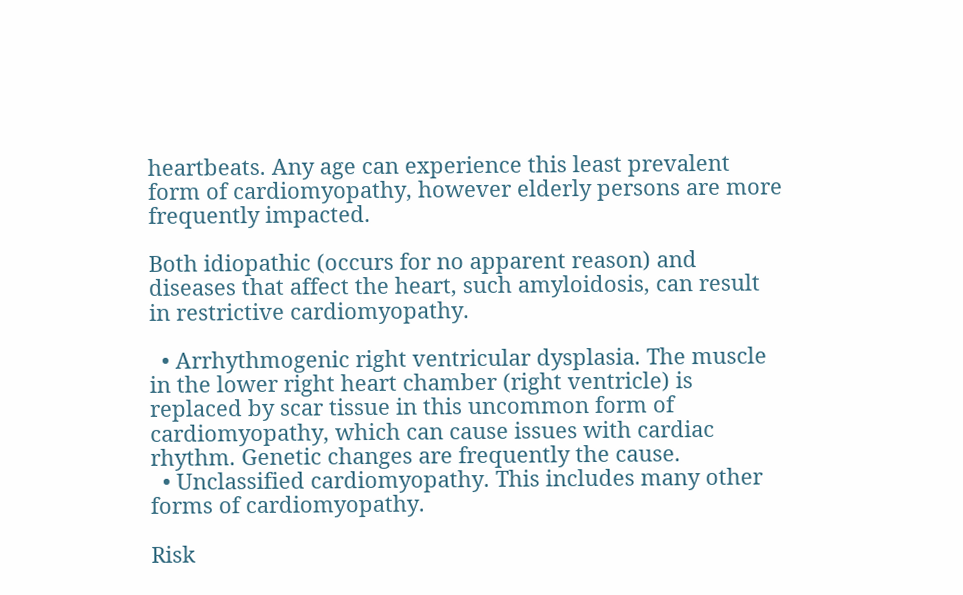heartbeats. Any age can experience this least prevalent form of cardiomyopathy, however elderly persons are more frequently impacted.

Both idiopathic (occurs for no apparent reason) and diseases that affect the heart, such amyloidosis, can result in restrictive cardiomyopathy.

  • Arrhythmogenic right ventricular dysplasia. The muscle in the lower right heart chamber (right ventricle) is replaced by scar tissue in this uncommon form of cardiomyopathy, which can cause issues with cardiac rhythm. Genetic changes are frequently the cause.
  • Unclassified cardiomyopathy. This includes many other forms of cardiomyopathy.

Risk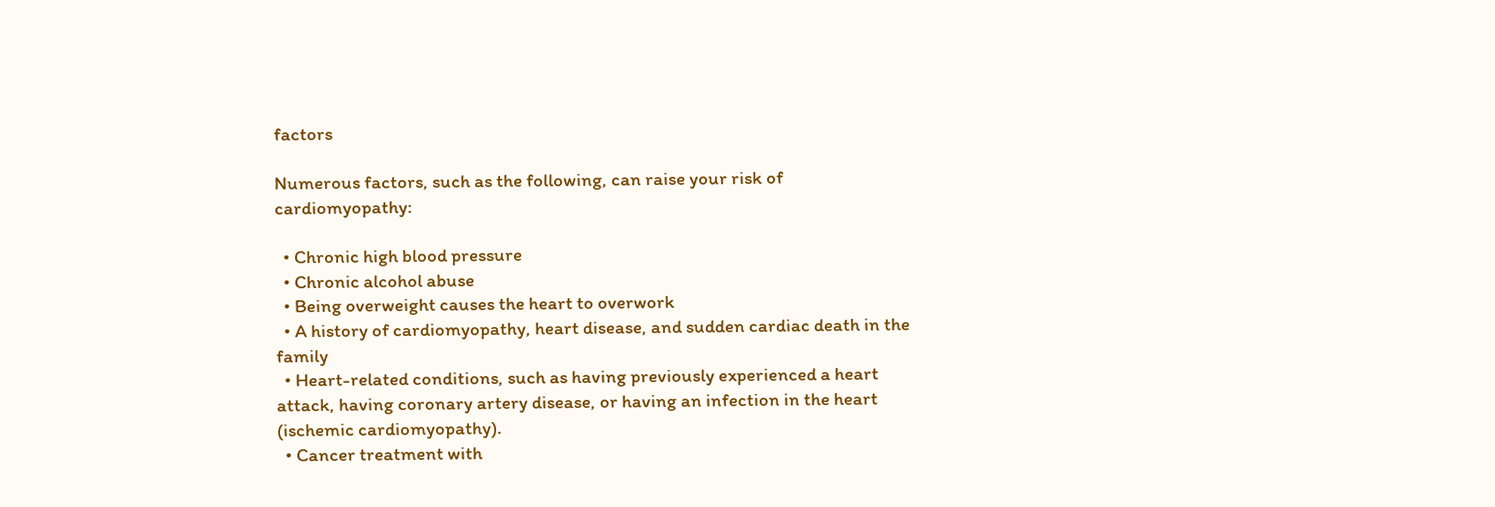factors

Numerous factors, such as the following, can raise your risk of cardiomyopathy:

  • Chronic high blood pressure
  • Chronic alcohol abuse
  • Being overweight causes the heart to overwork
  • A history of cardiomyopathy, heart disease, and sudden cardiac death in the family
  • Heart-related conditions, such as having previously experienced a heart attack, having coronary artery disease, or having an infection in the heart (ischemic cardiomyopathy).
  • Cancer treatment with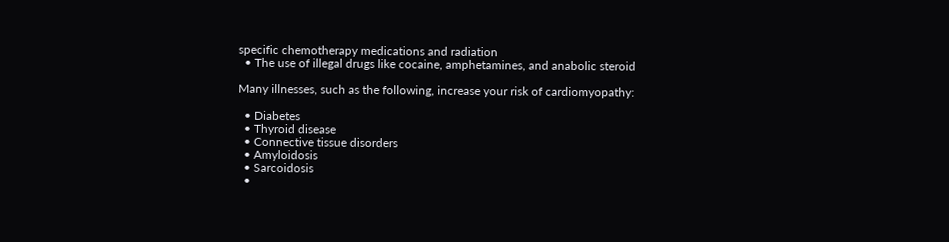specific chemotherapy medications and radiation
  • The use of illegal drugs like cocaine, amphetamines, and anabolic steroid

Many illnesses, such as the following, increase your risk of cardiomyopathy:

  • Diabetes
  • Thyroid disease
  • Connective tissue disorders
  • Amyloidosis
  • Sarcoidosis
  •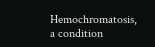Hemochromatosis, a condition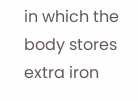in which the body stores extra iron